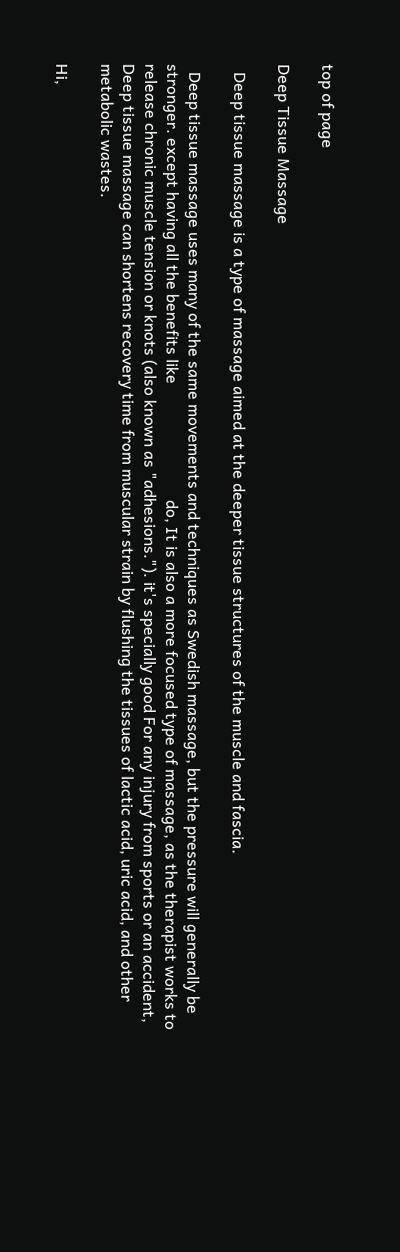top of page

Deep Tissue Massage

  Deep tissue massage is a type of massage aimed at the deeper tissue structures of the muscle and fascia.

  Deep tissue massage uses many of the same movements and techniques as Swedish massage, but the pressure will generally be stronger. except having all the benefits like                             do, It is also a more focused type of massage, as the therapist works to release chronic muscle tension or knots (also known as "adhesions."). it's specially good For any injury from sports or an accident, Deep tissue massage can shortens recovery time from muscular strain by flushing the tissues of lactic acid, uric acid, and other metabolic wastes.

Hi,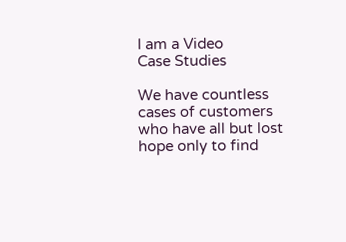I am a Video
Case Studies

We have countless cases of customers who have all but lost hope only to find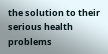the solution to their serious health problems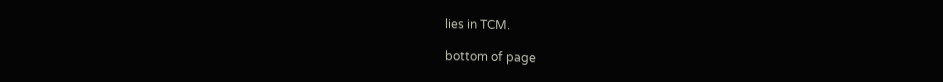lies in TCM.

bottom of page